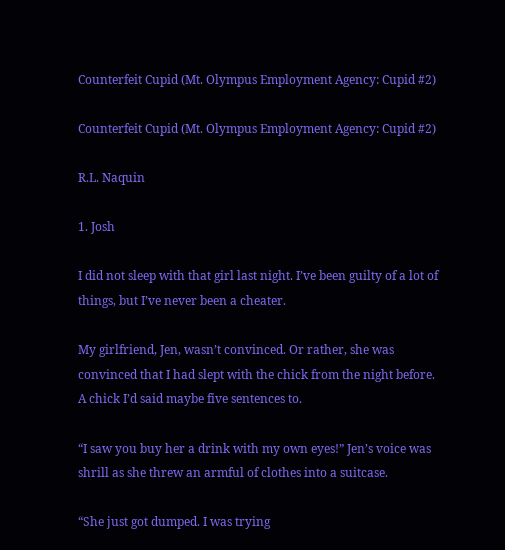Counterfeit Cupid (Mt. Olympus Employment Agency: Cupid #2)

Counterfeit Cupid (Mt. Olympus Employment Agency: Cupid #2)

R.L. Naquin

1. Josh

I did not sleep with that girl last night. I’ve been guilty of a lot of things, but I’ve never been a cheater.

My girlfriend, Jen, wasn’t convinced. Or rather, she was convinced that I had slept with the chick from the night before. A chick I’d said maybe five sentences to.

“I saw you buy her a drink with my own eyes!” Jen’s voice was shrill as she threw an armful of clothes into a suitcase.

“She just got dumped. I was trying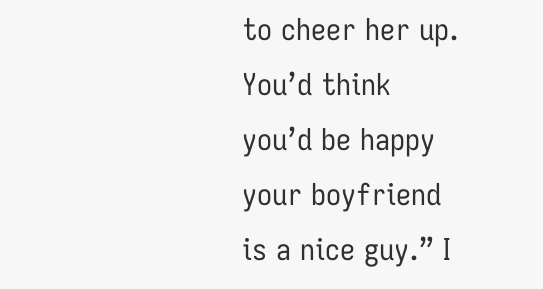to cheer her up. You’d think you’d be happy your boyfriend is a nice guy.” I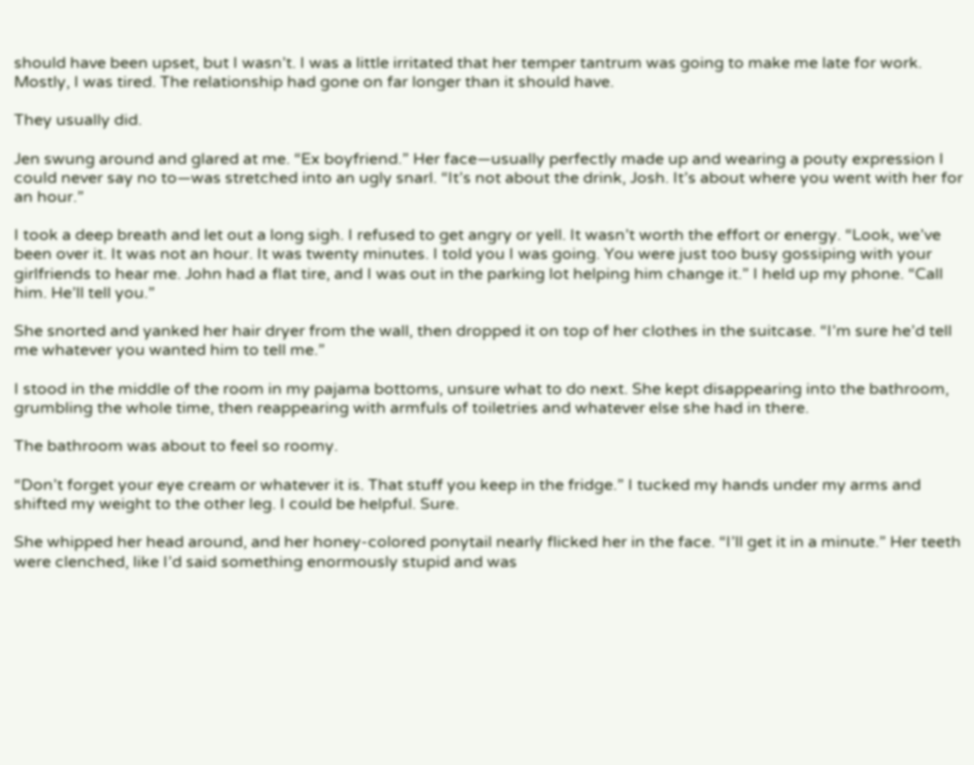should have been upset, but I wasn’t. I was a little irritated that her temper tantrum was going to make me late for work. Mostly, I was tired. The relationship had gone on far longer than it should have.

They usually did.

Jen swung around and glared at me. “Ex boyfriend.” Her face—usually perfectly made up and wearing a pouty expression I could never say no to—was stretched into an ugly snarl. “It’s not about the drink, Josh. It’s about where you went with her for an hour.”

I took a deep breath and let out a long sigh. I refused to get angry or yell. It wasn’t worth the effort or energy. “Look, we’ve been over it. It was not an hour. It was twenty minutes. I told you I was going. You were just too busy gossiping with your girlfriends to hear me. John had a flat tire, and I was out in the parking lot helping him change it.” I held up my phone. “Call him. He’ll tell you.”

She snorted and yanked her hair dryer from the wall, then dropped it on top of her clothes in the suitcase. “I’m sure he’d tell me whatever you wanted him to tell me.”

I stood in the middle of the room in my pajama bottoms, unsure what to do next. She kept disappearing into the bathroom, grumbling the whole time, then reappearing with armfuls of toiletries and whatever else she had in there.

The bathroom was about to feel so roomy.

“Don’t forget your eye cream or whatever it is. That stuff you keep in the fridge.” I tucked my hands under my arms and shifted my weight to the other leg. I could be helpful. Sure.

She whipped her head around, and her honey-colored ponytail nearly flicked her in the face. “I’ll get it in a minute.” Her teeth were clenched, like I’d said something enormously stupid and was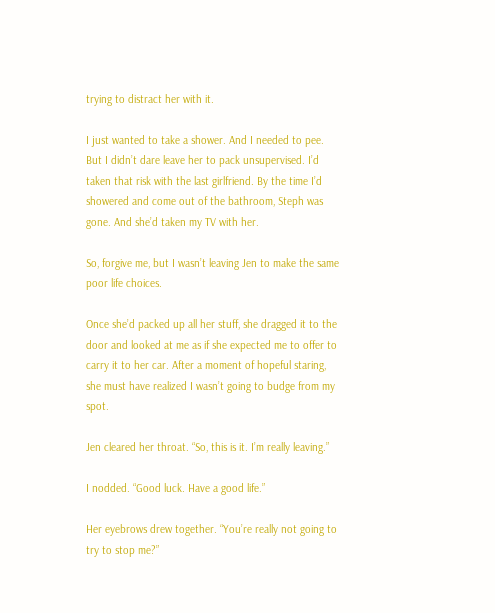trying to distract her with it.

I just wanted to take a shower. And I needed to pee. But I didn’t dare leave her to pack unsupervised. I’d taken that risk with the last girlfriend. By the time I’d showered and come out of the bathroom, Steph was gone. And she’d taken my TV with her.

So, forgive me, but I wasn’t leaving Jen to make the same poor life choices.

Once she’d packed up all her stuff, she dragged it to the door and looked at me as if she expected me to offer to carry it to her car. After a moment of hopeful staring, she must have realized I wasn’t going to budge from my spot.

Jen cleared her throat. “So, this is it. I’m really leaving.”

I nodded. “Good luck. Have a good life.”

Her eyebrows drew together. “You’re really not going to try to stop me?”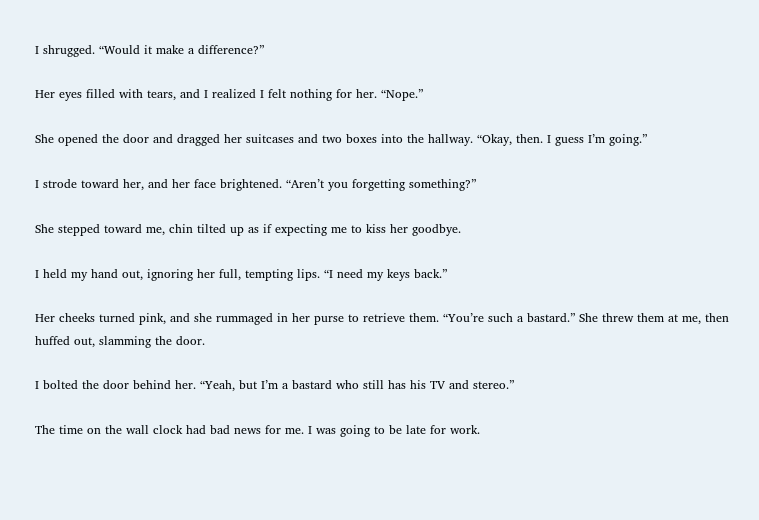I shrugged. “Would it make a difference?”

Her eyes filled with tears, and I realized I felt nothing for her. “Nope.”

She opened the door and dragged her suitcases and two boxes into the hallway. “Okay, then. I guess I’m going.”

I strode toward her, and her face brightened. “Aren’t you forgetting something?”

She stepped toward me, chin tilted up as if expecting me to kiss her goodbye.

I held my hand out, ignoring her full, tempting lips. “I need my keys back.”

Her cheeks turned pink, and she rummaged in her purse to retrieve them. “You’re such a bastard.” She threw them at me, then huffed out, slamming the door.

I bolted the door behind her. “Yeah, but I’m a bastard who still has his TV and stereo.”

The time on the wall clock had bad news for me. I was going to be late for work.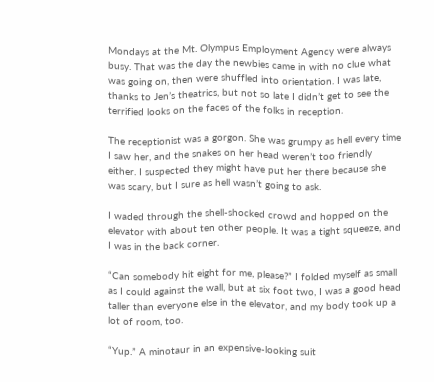Mondays at the Mt. Olympus Employment Agency were always busy. That was the day the newbies came in with no clue what was going on, then were shuffled into orientation. I was late, thanks to Jen’s theatrics, but not so late I didn’t get to see the terrified looks on the faces of the folks in reception.

The receptionist was a gorgon. She was grumpy as hell every time I saw her, and the snakes on her head weren’t too friendly either. I suspected they might have put her there because she was scary, but I sure as hell wasn’t going to ask.

I waded through the shell-shocked crowd and hopped on the elevator with about ten other people. It was a tight squeeze, and I was in the back corner.

“Can somebody hit eight for me, please?” I folded myself as small as I could against the wall, but at six foot two, I was a good head taller than everyone else in the elevator, and my body took up a lot of room, too.

“Yup.” A minotaur in an expensive-looking suit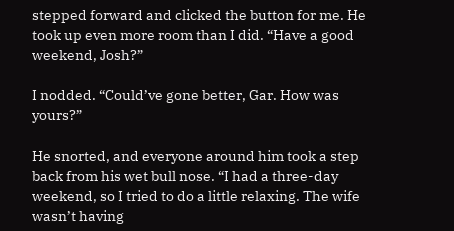stepped forward and clicked the button for me. He took up even more room than I did. “Have a good weekend, Josh?”

I nodded. “Could’ve gone better, Gar. How was yours?”

He snorted, and everyone around him took a step back from his wet bull nose. “I had a three-day weekend, so I tried to do a little relaxing. The wife wasn’t having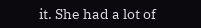it. She had a lot of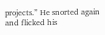projects.” He snorted again and flicked his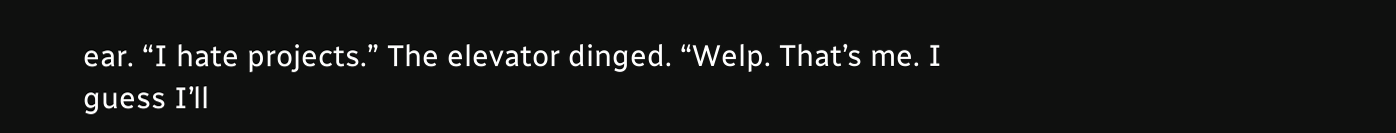ear. “I hate projects.” The elevator dinged. “Welp. That’s me. I guess I’ll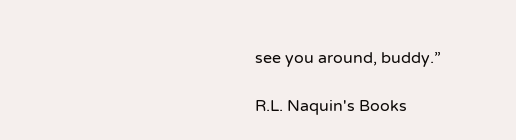see you around, buddy.”

R.L. Naquin's Books